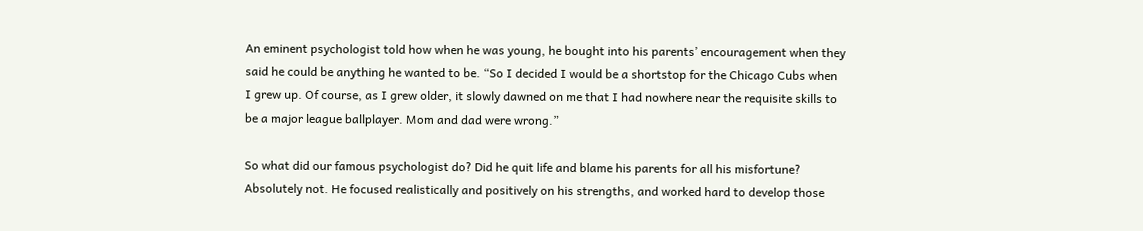An eminent psychologist told how when he was young, he bought into his parents’ encouragement when they said he could be anything he wanted to be. “So I decided I would be a shortstop for the Chicago Cubs when I grew up. Of course, as I grew older, it slowly dawned on me that I had nowhere near the requisite skills to be a major league ballplayer. Mom and dad were wrong.”

So what did our famous psychologist do? Did he quit life and blame his parents for all his misfortune? Absolutely not. He focused realistically and positively on his strengths, and worked hard to develop those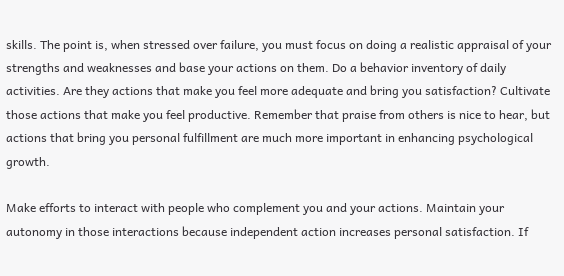skills. The point is, when stressed over failure, you must focus on doing a realistic appraisal of your strengths and weaknesses and base your actions on them. Do a behavior inventory of daily activities. Are they actions that make you feel more adequate and bring you satisfaction? Cultivate those actions that make you feel productive. Remember that praise from others is nice to hear, but actions that bring you personal fulfillment are much more important in enhancing psychological growth.

Make efforts to interact with people who complement you and your actions. Maintain your autonomy in those interactions because independent action increases personal satisfaction. If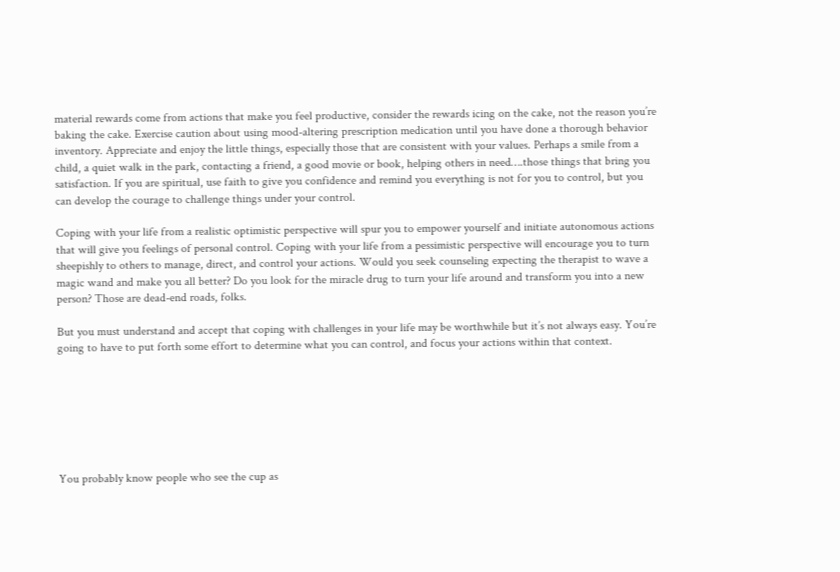material rewards come from actions that make you feel productive, consider the rewards icing on the cake, not the reason you’re baking the cake. Exercise caution about using mood-altering prescription medication until you have done a thorough behavior inventory. Appreciate and enjoy the little things, especially those that are consistent with your values. Perhaps a smile from a child, a quiet walk in the park, contacting a friend, a good movie or book, helping others in need….those things that bring you satisfaction. If you are spiritual, use faith to give you confidence and remind you everything is not for you to control, but you can develop the courage to challenge things under your control.

Coping with your life from a realistic optimistic perspective will spur you to empower yourself and initiate autonomous actions that will give you feelings of personal control. Coping with your life from a pessimistic perspective will encourage you to turn sheepishly to others to manage, direct, and control your actions. Would you seek counseling expecting the therapist to wave a magic wand and make you all better? Do you look for the miracle drug to turn your life around and transform you into a new person? Those are dead-end roads, folks.

But you must understand and accept that coping with challenges in your life may be worthwhile but it’s not always easy. You’re going to have to put forth some effort to determine what you can control, and focus your actions within that context.







You probably know people who see the cup as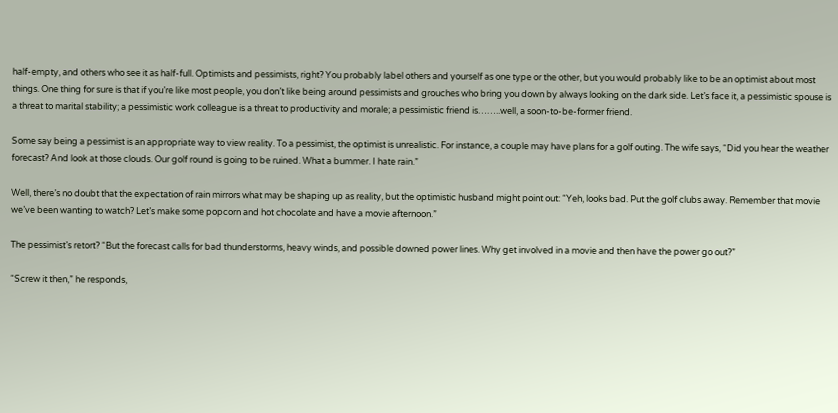half-empty, and others who see it as half-full. Optimists and pessimists, right? You probably label others and yourself as one type or the other, but you would probably like to be an optimist about most things. One thing for sure is that if you’re like most people, you don’t like being around pessimists and grouches who bring you down by always looking on the dark side. Let’s face it, a pessimistic spouse is a threat to marital stability; a pessimistic work colleague is a threat to productivity and morale; a pessimistic friend is……..well, a soon-to-be-former friend.

Some say being a pessimist is an appropriate way to view reality. To a pessimist, the optimist is unrealistic. For instance, a couple may have plans for a golf outing. The wife says, “Did you hear the weather forecast? And look at those clouds. Our golf round is going to be ruined. What a bummer. I hate rain.”

Well, there’s no doubt that the expectation of rain mirrors what may be shaping up as reality, but the optimistic husband might point out: “Yeh, looks bad. Put the golf clubs away. Remember that movie we’ve been wanting to watch? Let’s make some popcorn and hot chocolate and have a movie afternoon.”

The pessimist’s retort? “But the forecast calls for bad thunderstorms, heavy winds, and possible downed power lines. Why get involved in a movie and then have the power go out?”

“Screw it then,” he responds,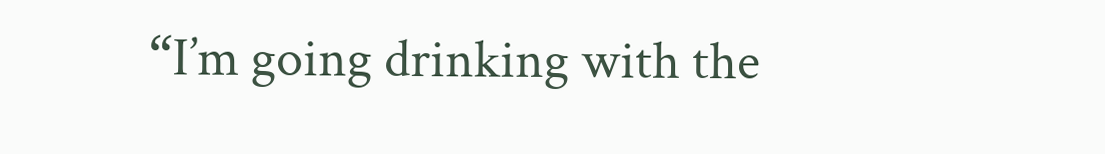“I’m going drinking with the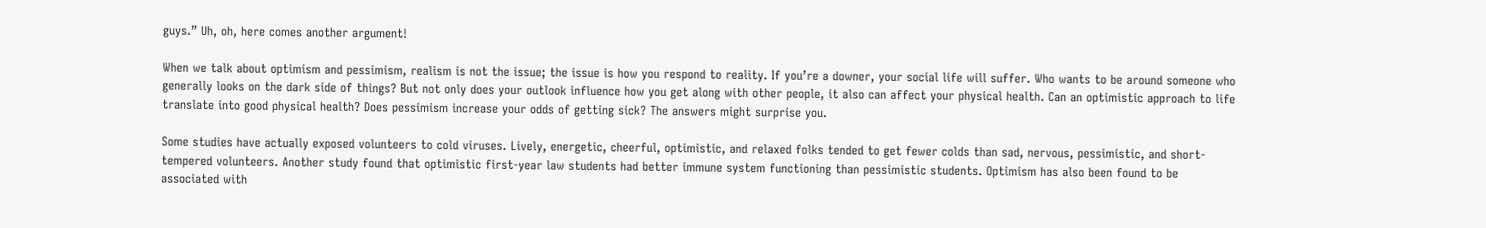guys.” Uh, oh, here comes another argument!

When we talk about optimism and pessimism, realism is not the issue; the issue is how you respond to reality. If you’re a downer, your social life will suffer. Who wants to be around someone who generally looks on the dark side of things? But not only does your outlook influence how you get along with other people, it also can affect your physical health. Can an optimistic approach to life translate into good physical health? Does pessimism increase your odds of getting sick? The answers might surprise you.

Some studies have actually exposed volunteers to cold viruses. Lively, energetic, cheerful, optimistic, and relaxed folks tended to get fewer colds than sad, nervous, pessimistic, and short-tempered volunteers. Another study found that optimistic first-year law students had better immune system functioning than pessimistic students. Optimism has also been found to be associated with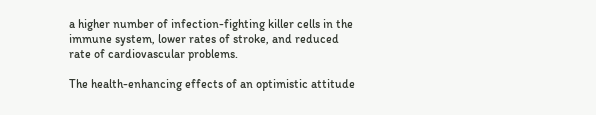a higher number of infection-fighting killer cells in the immune system, lower rates of stroke, and reduced rate of cardiovascular problems.

The health-enhancing effects of an optimistic attitude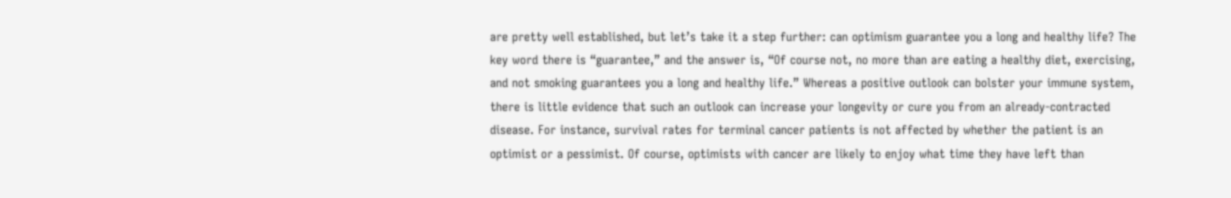are pretty well established, but let’s take it a step further: can optimism guarantee you a long and healthy life? The key word there is “guarantee,” and the answer is, “Of course not, no more than are eating a healthy diet, exercising, and not smoking guarantees you a long and healthy life.” Whereas a positive outlook can bolster your immune system, there is little evidence that such an outlook can increase your longevity or cure you from an already-contracted disease. For instance, survival rates for terminal cancer patients is not affected by whether the patient is an optimist or a pessimist. Of course, optimists with cancer are likely to enjoy what time they have left than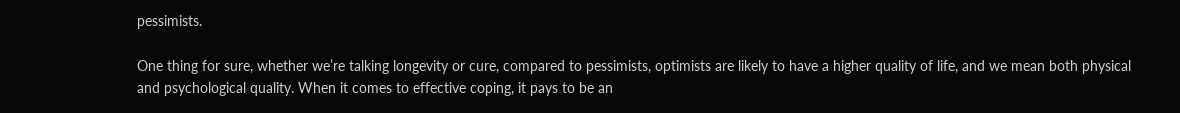pessimists.

One thing for sure, whether we’re talking longevity or cure, compared to pessimists, optimists are likely to have a higher quality of life, and we mean both physical and psychological quality. When it comes to effective coping, it pays to be an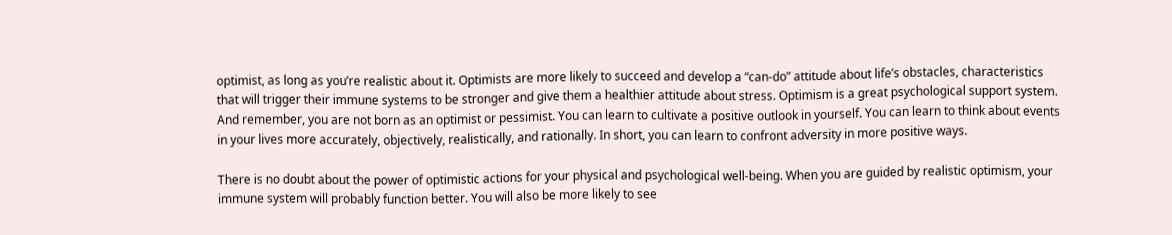optimist, as long as you’re realistic about it. Optimists are more likely to succeed and develop a “can-do” attitude about life’s obstacles, characteristics that will trigger their immune systems to be stronger and give them a healthier attitude about stress. Optimism is a great psychological support system. And remember, you are not born as an optimist or pessimist. You can learn to cultivate a positive outlook in yourself. You can learn to think about events in your lives more accurately, objectively, realistically, and rationally. In short, you can learn to confront adversity in more positive ways.

There is no doubt about the power of optimistic actions for your physical and psychological well-being. When you are guided by realistic optimism, your immune system will probably function better. You will also be more likely to see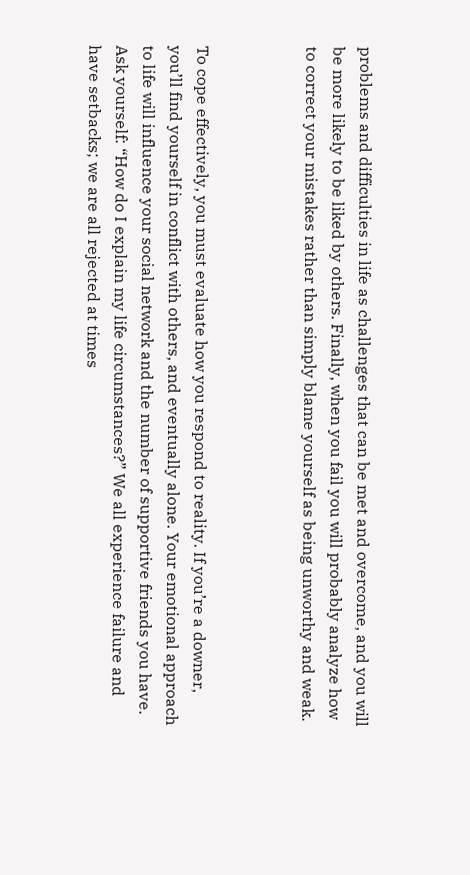problems and difficulties in life as challenges that can be met and overcome, and you will be more likely to be liked by others. Finally, when you fail you will probably analyze how to correct your mistakes rather than simply blame yourself as being unworthy and weak.



To cope effectively, you must evaluate how you respond to reality. If you’re a downer, you’ll find yourself in conflict with others, and eventually alone. Your emotional approach to life will influence your social network and the number of supportive friends you have. Ask yourself: “How do I explain my life circumstances?” We all experience failure and have setbacks; we are all rejected at times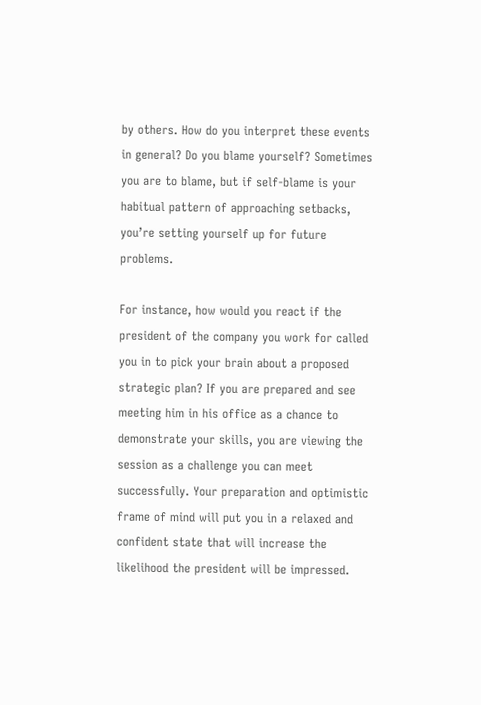by others. How do you interpret these events in general? Do you blame yourself? Sometimes you are to blame, but if self-blame is your habitual pattern of approaching setbacks, you’re setting yourself up for future problems.

For instance, how would you react if the president of the company you work for called you in to pick your brain about a proposed strategic plan? If you are prepared and see meeting him in his office as a chance to demonstrate your skills, you are viewing the session as a challenge you can meet successfully. Your preparation and optimistic frame of mind will put you in a relaxed and confident state that will increase the likelihood the president will be impressed.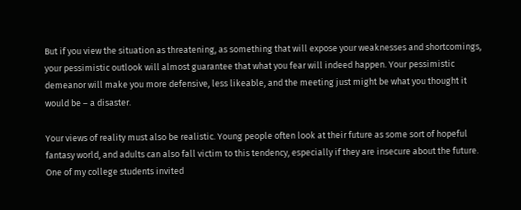But if you view the situation as threatening, as something that will expose your weaknesses and shortcomings, your pessimistic outlook will almost guarantee that what you fear will indeed happen. Your pessimistic demeanor will make you more defensive, less likeable, and the meeting just might be what you thought it would be – a disaster.

Your views of reality must also be realistic. Young people often look at their future as some sort of hopeful fantasy world, and adults can also fall victim to this tendency, especially if they are insecure about the future. One of my college students invited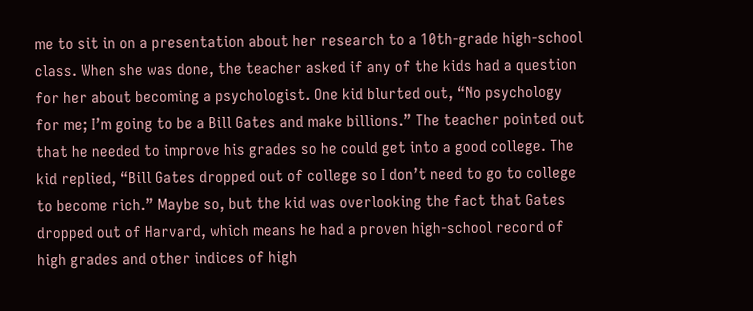me to sit in on a presentation about her research to a 10th-grade high-school class. When she was done, the teacher asked if any of the kids had a question for her about becoming a psychologist. One kid blurted out, “No psychology for me; I’m going to be a Bill Gates and make billions.” The teacher pointed out that he needed to improve his grades so he could get into a good college. The kid replied, “Bill Gates dropped out of college so I don’t need to go to college to become rich.” Maybe so, but the kid was overlooking the fact that Gates dropped out of Harvard, which means he had a proven high-school record of high grades and other indices of high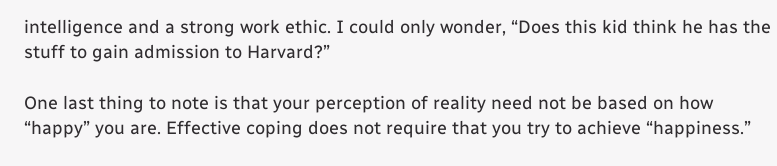intelligence and a strong work ethic. I could only wonder, “Does this kid think he has the stuff to gain admission to Harvard?”

One last thing to note is that your perception of reality need not be based on how “happy” you are. Effective coping does not require that you try to achieve “happiness.”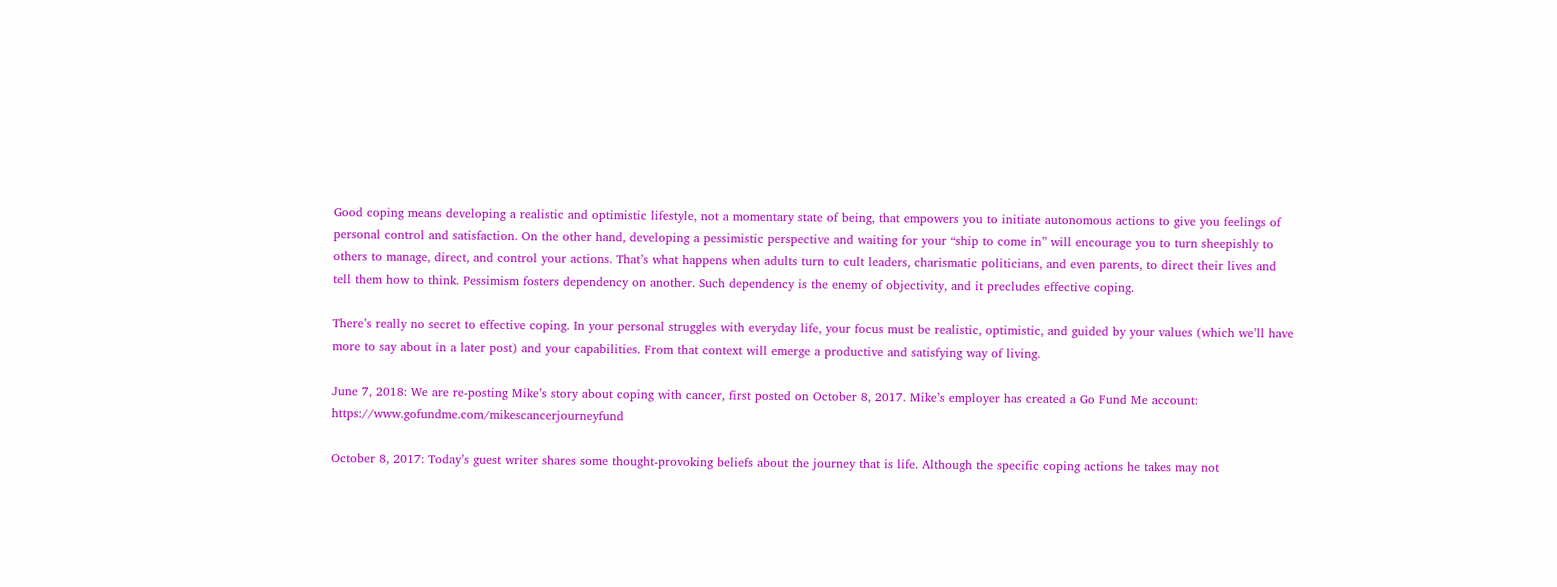Good coping means developing a realistic and optimistic lifestyle, not a momentary state of being, that empowers you to initiate autonomous actions to give you feelings of personal control and satisfaction. On the other hand, developing a pessimistic perspective and waiting for your “ship to come in” will encourage you to turn sheepishly to others to manage, direct, and control your actions. That’s what happens when adults turn to cult leaders, charismatic politicians, and even parents, to direct their lives and tell them how to think. Pessimism fosters dependency on another. Such dependency is the enemy of objectivity, and it precludes effective coping.

There’s really no secret to effective coping. In your personal struggles with everyday life, your focus must be realistic, optimistic, and guided by your values (which we’ll have more to say about in a later post) and your capabilities. From that context will emerge a productive and satisfying way of living.

June 7, 2018: We are re-posting Mike’s story about coping with cancer, first posted on October 8, 2017. Mike’s employer has created a Go Fund Me account: https://www.gofundme.com/mikescancerjourneyfund

October 8, 2017: Today’s guest writer shares some thought-provoking beliefs about the journey that is life. Although the specific coping actions he takes may not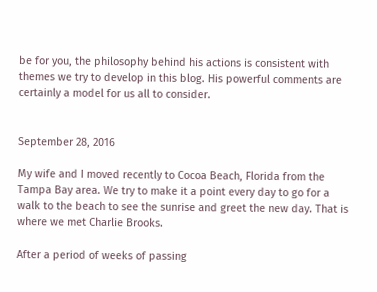be for you, the philosophy behind his actions is consistent with themes we try to develop in this blog. His powerful comments are certainly a model for us all to consider.


September 28, 2016

My wife and I moved recently to Cocoa Beach, Florida from the Tampa Bay area. We try to make it a point every day to go for a walk to the beach to see the sunrise and greet the new day. That is where we met Charlie Brooks.

After a period of weeks of passing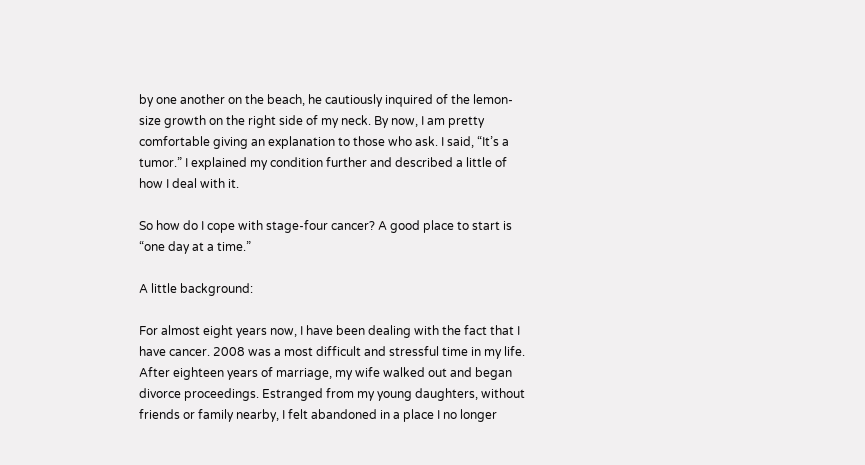by one another on the beach, he cautiously inquired of the lemon-size growth on the right side of my neck. By now, I am pretty comfortable giving an explanation to those who ask. I said, “It’s a tumor.” I explained my condition further and described a little of how I deal with it.

So how do I cope with stage-four cancer? A good place to start is “one day at a time.”

A little background:

For almost eight years now, I have been dealing with the fact that I have cancer. 2008 was a most difficult and stressful time in my life. After eighteen years of marriage, my wife walked out and began divorce proceedings. Estranged from my young daughters, without friends or family nearby, I felt abandoned in a place I no longer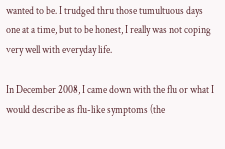wanted to be. I trudged thru those tumultuous days one at a time, but to be honest, I really was not coping very well with everyday life.

In December 2008, I came down with the flu or what I would describe as flu-like symptoms (the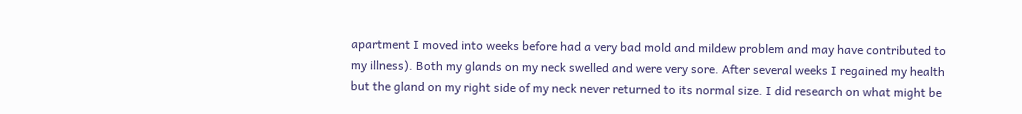apartment I moved into weeks before had a very bad mold and mildew problem and may have contributed to my illness). Both my glands on my neck swelled and were very sore. After several weeks I regained my health but the gland on my right side of my neck never returned to its normal size. I did research on what might be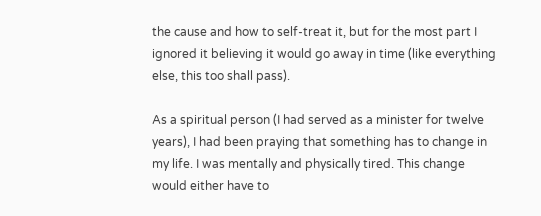the cause and how to self-treat it, but for the most part I ignored it believing it would go away in time (like everything else, this too shall pass).

As a spiritual person (I had served as a minister for twelve years), I had been praying that something has to change in my life. I was mentally and physically tired. This change would either have to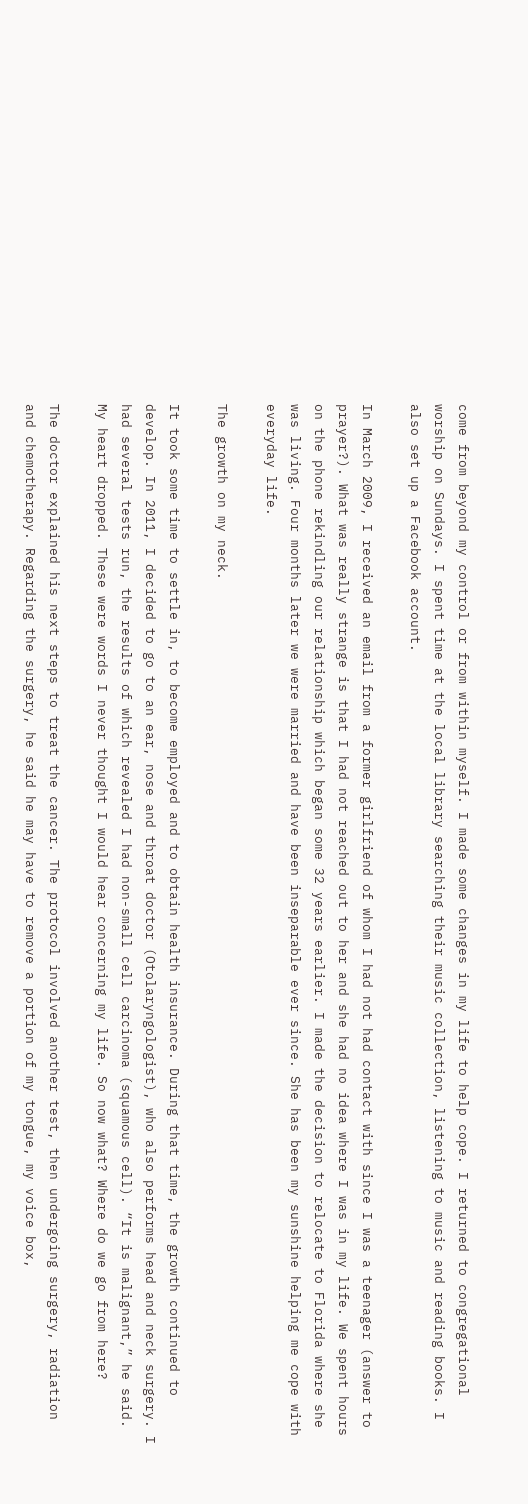come from beyond my control or from within myself. I made some changes in my life to help cope. I returned to congregational worship on Sundays. I spent time at the local library searching their music collection, listening to music and reading books. I also set up a Facebook account.

In March 2009, I received an email from a former girlfriend of whom I had not had contact with since I was a teenager (answer to prayer?). What was really strange is that I had not reached out to her and she had no idea where I was in my life. We spent hours on the phone rekindling our relationship which began some 32 years earlier. I made the decision to relocate to Florida where she was living. Four months later we were married and have been inseparable ever since. She has been my sunshine helping me cope with everyday life.

The growth on my neck.

It took some time to settle in, to become employed and to obtain health insurance. During that time, the growth continued to develop. In 2011, I decided to go to an ear, nose and throat doctor (Otolaryngologist), who also performs head and neck surgery. I had several tests run, the results of which revealed I had non-small cell carcinoma (squamous cell). “It is malignant,” he said. My heart dropped. These were words I never thought I would hear concerning my life. So now what? Where do we go from here?

The doctor explained his next steps to treat the cancer. The protocol involved another test, then undergoing surgery, radiation and chemotherapy. Regarding the surgery, he said he may have to remove a portion of my tongue, my voice box,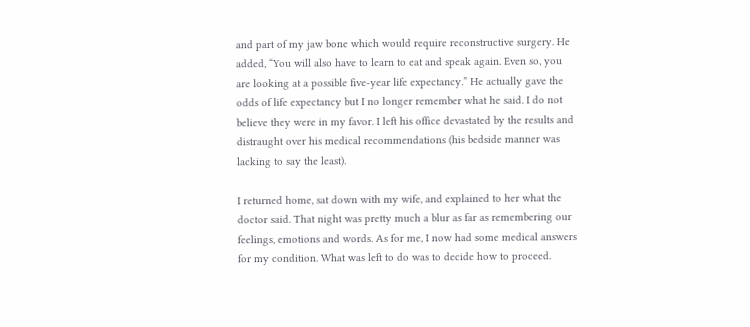and part of my jaw bone which would require reconstructive surgery. He added, “You will also have to learn to eat and speak again. Even so, you are looking at a possible five-year life expectancy.” He actually gave the odds of life expectancy but I no longer remember what he said. I do not believe they were in my favor. I left his office devastated by the results and distraught over his medical recommendations (his bedside manner was lacking to say the least).

I returned home, sat down with my wife, and explained to her what the doctor said. That night was pretty much a blur as far as remembering our feelings, emotions and words. As for me, I now had some medical answers for my condition. What was left to do was to decide how to proceed.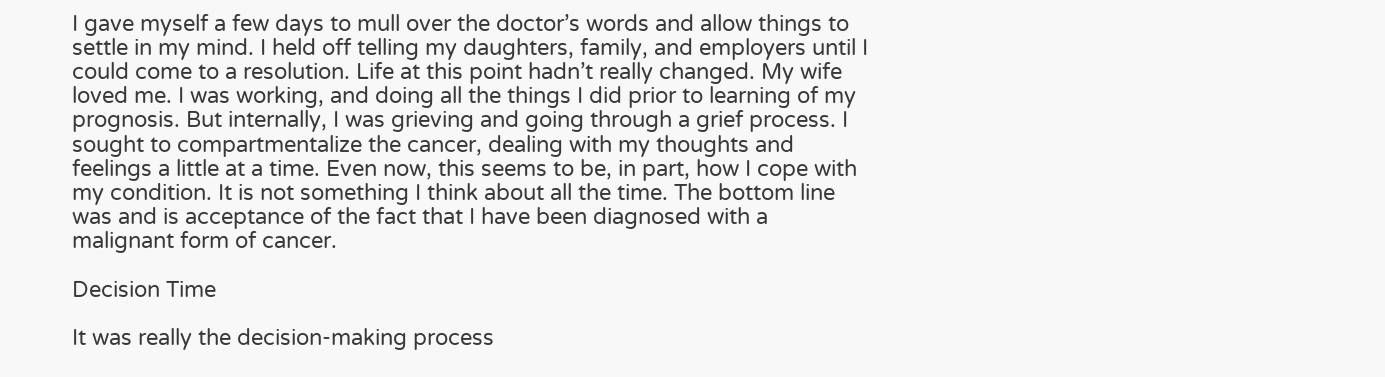I gave myself a few days to mull over the doctor’s words and allow things to settle in my mind. I held off telling my daughters, family, and employers until I could come to a resolution. Life at this point hadn’t really changed. My wife loved me. I was working, and doing all the things I did prior to learning of my prognosis. But internally, I was grieving and going through a grief process. I sought to compartmentalize the cancer, dealing with my thoughts and feelings a little at a time. Even now, this seems to be, in part, how I cope with my condition. It is not something I think about all the time. The bottom line was and is acceptance of the fact that I have been diagnosed with a malignant form of cancer.

Decision Time

It was really the decision-making process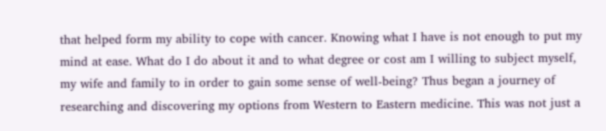that helped form my ability to cope with cancer. Knowing what I have is not enough to put my mind at ease. What do I do about it and to what degree or cost am I willing to subject myself, my wife and family to in order to gain some sense of well-being? Thus began a journey of researching and discovering my options from Western to Eastern medicine. This was not just a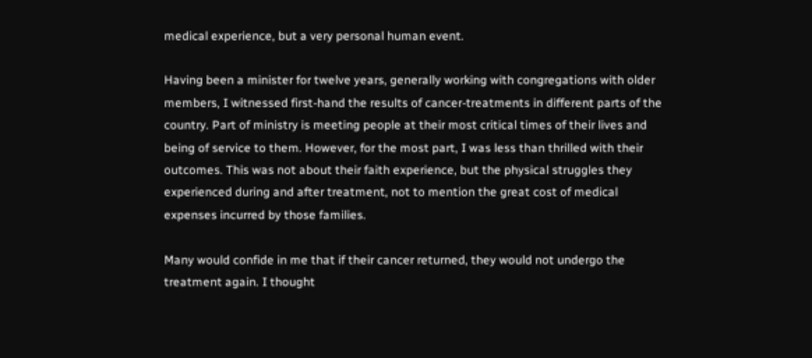medical experience, but a very personal human event.

Having been a minister for twelve years, generally working with congregations with older members, I witnessed first-hand the results of cancer-treatments in different parts of the country. Part of ministry is meeting people at their most critical times of their lives and being of service to them. However, for the most part, I was less than thrilled with their outcomes. This was not about their faith experience, but the physical struggles they experienced during and after treatment, not to mention the great cost of medical expenses incurred by those families.

Many would confide in me that if their cancer returned, they would not undergo the treatment again. I thought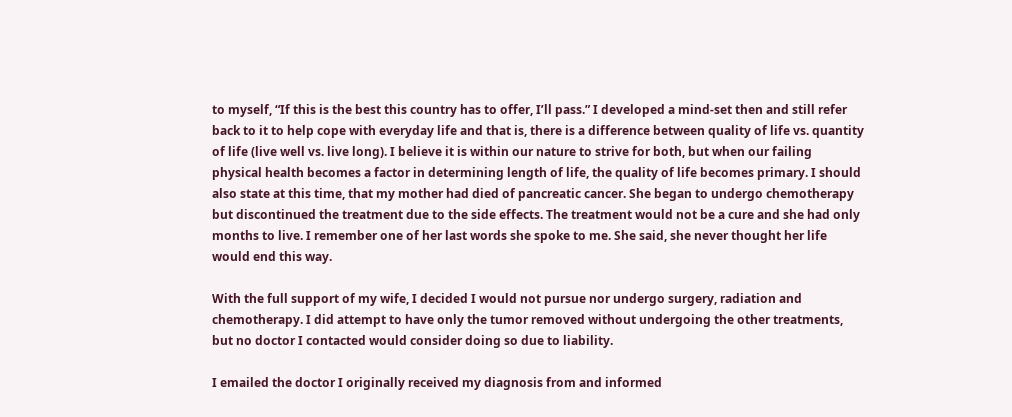to myself, “If this is the best this country has to offer, I’ll pass.” I developed a mind-set then and still refer back to it to help cope with everyday life and that is, there is a difference between quality of life vs. quantity of life (live well vs. live long). I believe it is within our nature to strive for both, but when our failing physical health becomes a factor in determining length of life, the quality of life becomes primary. I should also state at this time, that my mother had died of pancreatic cancer. She began to undergo chemotherapy but discontinued the treatment due to the side effects. The treatment would not be a cure and she had only months to live. I remember one of her last words she spoke to me. She said, she never thought her life would end this way.

With the full support of my wife, I decided I would not pursue nor undergo surgery, radiation and chemotherapy. I did attempt to have only the tumor removed without undergoing the other treatments, but no doctor I contacted would consider doing so due to liability.

I emailed the doctor I originally received my diagnosis from and informed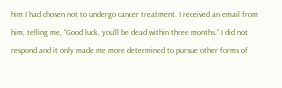him I had chosen not to undergo cancer treatment. I received an email from him, telling me, “Good luck, you’ll be dead within three months.” I did not respond and it only made me more determined to pursue other forms of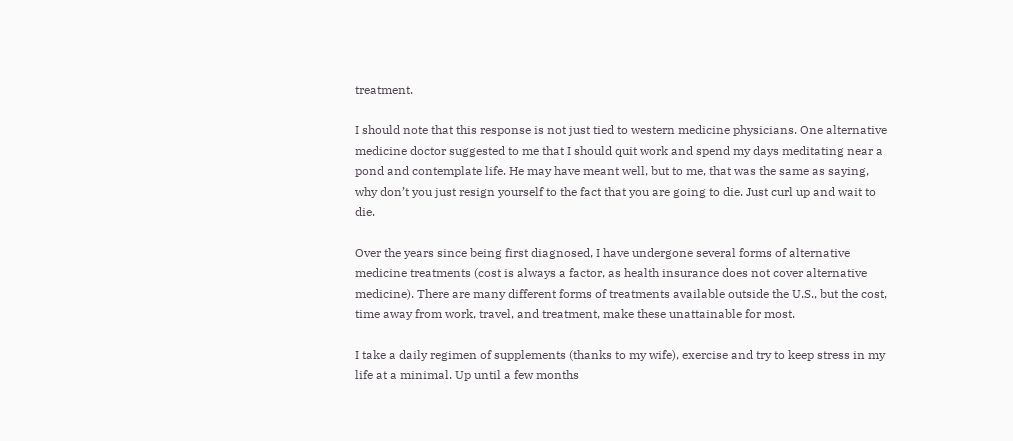treatment.

I should note that this response is not just tied to western medicine physicians. One alternative medicine doctor suggested to me that I should quit work and spend my days meditating near a pond and contemplate life. He may have meant well, but to me, that was the same as saying, why don’t you just resign yourself to the fact that you are going to die. Just curl up and wait to die.

Over the years since being first diagnosed, I have undergone several forms of alternative medicine treatments (cost is always a factor, as health insurance does not cover alternative medicine). There are many different forms of treatments available outside the U.S., but the cost, time away from work, travel, and treatment, make these unattainable for most.

I take a daily regimen of supplements (thanks to my wife), exercise and try to keep stress in my life at a minimal. Up until a few months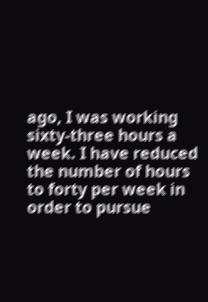ago, I was working sixty-three hours a week. I have reduced the number of hours to forty per week in order to pursue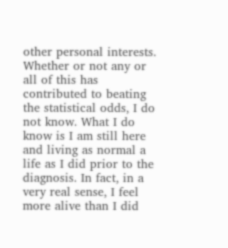other personal interests. Whether or not any or all of this has contributed to beating the statistical odds, I do not know. What I do know is I am still here and living as normal a life as I did prior to the diagnosis. In fact, in a very real sense, I feel more alive than I did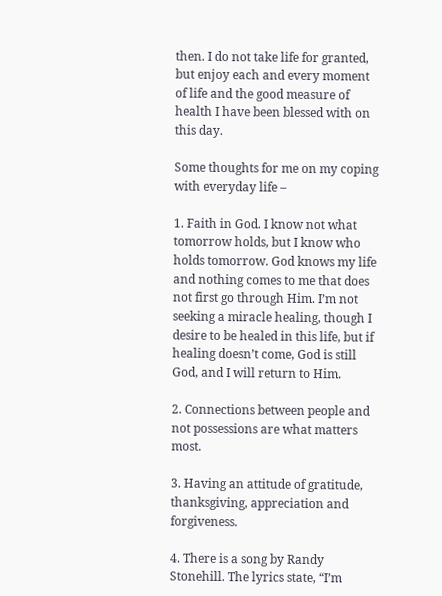then. I do not take life for granted, but enjoy each and every moment of life and the good measure of health I have been blessed with on this day.

Some thoughts for me on my coping with everyday life –

1. Faith in God. I know not what tomorrow holds, but I know who holds tomorrow. God knows my life and nothing comes to me that does not first go through Him. I’m not seeking a miracle healing, though I desire to be healed in this life, but if healing doesn’t come, God is still God, and I will return to Him.

2. Connections between people and not possessions are what matters most.

3. Having an attitude of gratitude, thanksgiving, appreciation and forgiveness.

4. There is a song by Randy Stonehill. The lyrics state, “I’m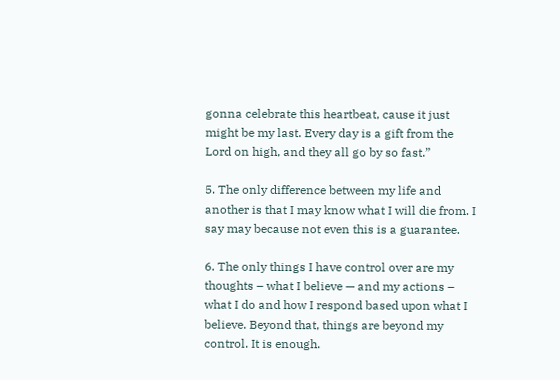gonna celebrate this heartbeat, cause it just might be my last. Every day is a gift from the Lord on high, and they all go by so fast.”

5. The only difference between my life and another is that I may know what I will die from. I say may because not even this is a guarantee.

6. The only things I have control over are my thoughts – what I believe — and my actions – what I do and how I respond based upon what I believe. Beyond that, things are beyond my control. It is enough.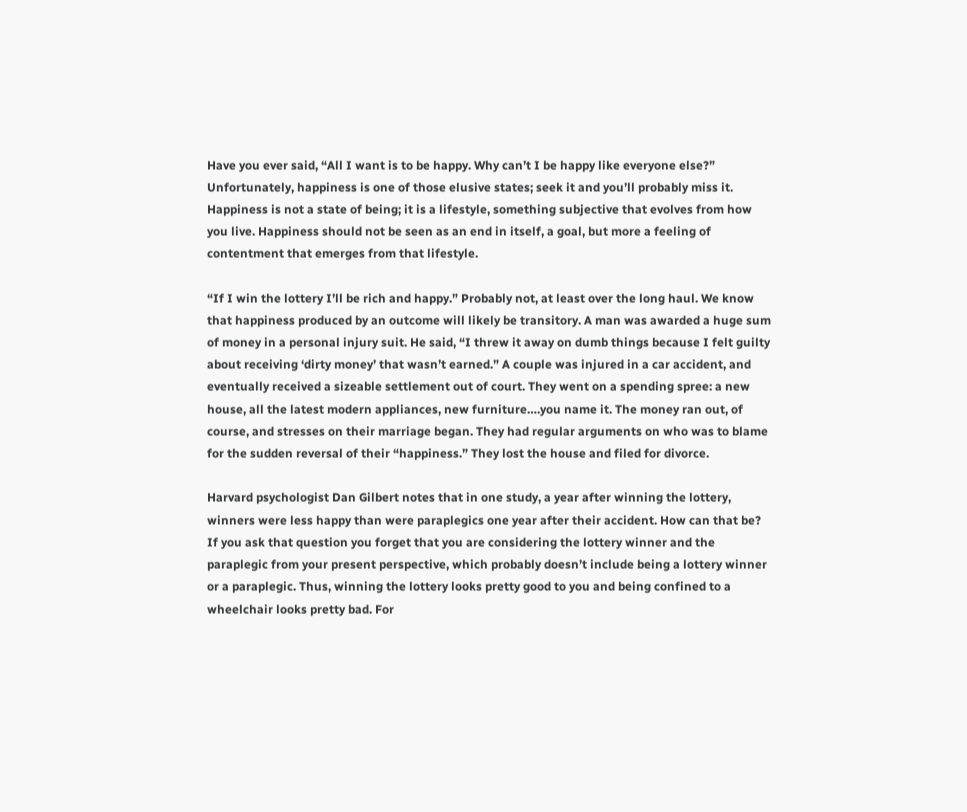Have you ever said, “All I want is to be happy. Why can’t I be happy like everyone else?” Unfortunately, happiness is one of those elusive states; seek it and you’ll probably miss it. Happiness is not a state of being; it is a lifestyle, something subjective that evolves from how you live. Happiness should not be seen as an end in itself, a goal, but more a feeling of contentment that emerges from that lifestyle.

“If I win the lottery I’ll be rich and happy.” Probably not, at least over the long haul. We know that happiness produced by an outcome will likely be transitory. A man was awarded a huge sum of money in a personal injury suit. He said, “I threw it away on dumb things because I felt guilty about receiving ‘dirty money’ that wasn’t earned.” A couple was injured in a car accident, and eventually received a sizeable settlement out of court. They went on a spending spree: a new house, all the latest modern appliances, new furniture….you name it. The money ran out, of course, and stresses on their marriage began. They had regular arguments on who was to blame for the sudden reversal of their “happiness.” They lost the house and filed for divorce.

Harvard psychologist Dan Gilbert notes that in one study, a year after winning the lottery, winners were less happy than were paraplegics one year after their accident. How can that be? If you ask that question you forget that you are considering the lottery winner and the paraplegic from your present perspective, which probably doesn’t include being a lottery winner or a paraplegic. Thus, winning the lottery looks pretty good to you and being confined to a wheelchair looks pretty bad. For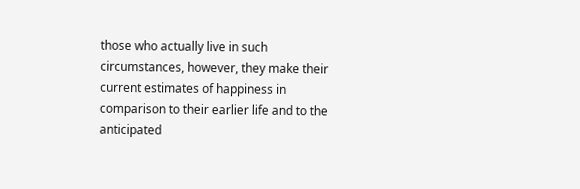those who actually live in such circumstances, however, they make their current estimates of happiness in comparison to their earlier life and to the anticipated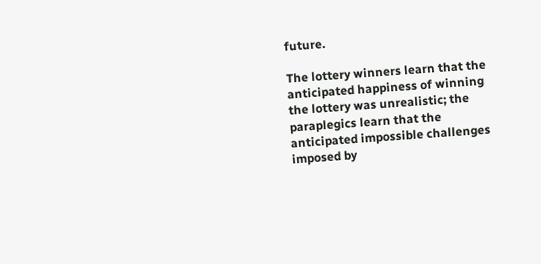future.

The lottery winners learn that the anticipated happiness of winning the lottery was unrealistic; the paraplegics learn that the anticipated impossible challenges imposed by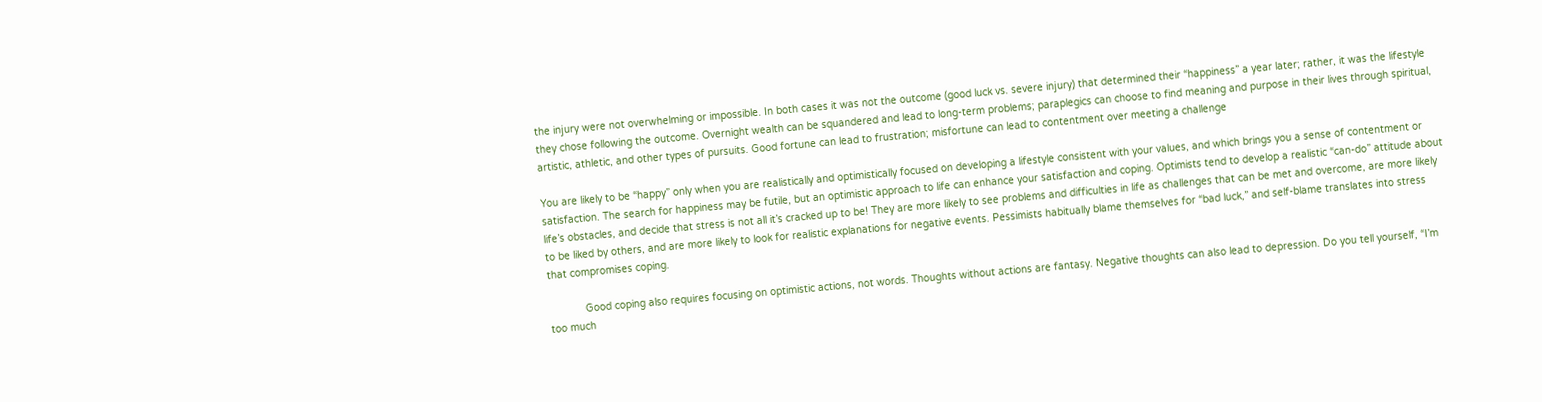the injury were not overwhelming or impossible. In both cases it was not the outcome (good luck vs. severe injury) that determined their “happiness” a year later; rather, it was the lifestyle they chose following the outcome. Overnight wealth can be squandered and lead to long-term problems; paraplegics can choose to find meaning and purpose in their lives through spiritual, artistic, athletic, and other types of pursuits. Good fortune can lead to frustration; misfortune can lead to contentment over meeting a challenge

You are likely to be “happy” only when you are realistically and optimistically focused on developing a lifestyle consistent with your values, and which brings you a sense of contentment or satisfaction. The search for happiness may be futile, but an optimistic approach to life can enhance your satisfaction and coping. Optimists tend to develop a realistic “can-do” attitude about life’s obstacles, and decide that stress is not all it’s cracked up to be! They are more likely to see problems and difficulties in life as challenges that can be met and overcome, are more likely to be liked by others, and are more likely to look for realistic explanations for negative events. Pessimists habitually blame themselves for “bad luck,” and self-blame translates into stress that compromises coping.

            Good coping also requires focusing on optimistic actions, not words. Thoughts without actions are fantasy. Negative thoughts can also lead to depression. Do you tell yourself, “I’m too much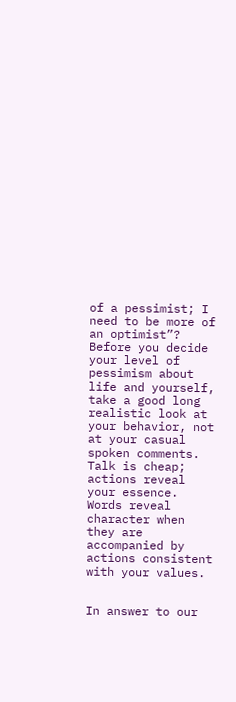of a pessimist; I need to be more of an optimist”? Before you decide your level of pessimism about life and yourself, take a good long realistic look at your behavior, not at your casual spoken comments. Talk is cheap; actions reveal your essence. Words reveal character when they are accompanied by actions consistent with your values.


In answer to our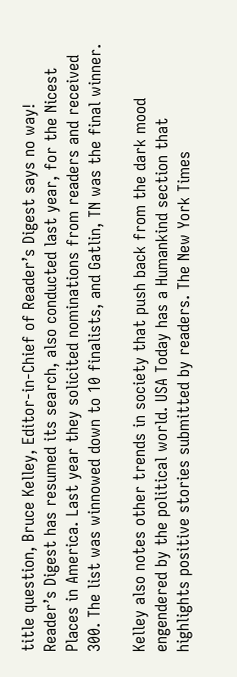title question, Bruce Kelley, Editor-in-Chief of Reader’s Digest says no way! Reader’s Digest has resumed its search, also conducted last year, for the Nicest Places in America. Last year they solicited nominations from readers and received 300. The list was winnowed down to 10 finalists, and Gatlin, TN was the final winner.

Kelley also notes other trends in society that push back from the dark mood engendered by the political world. USA Today has a Humankind section that highlights positive stories submitted by readers. The New York Times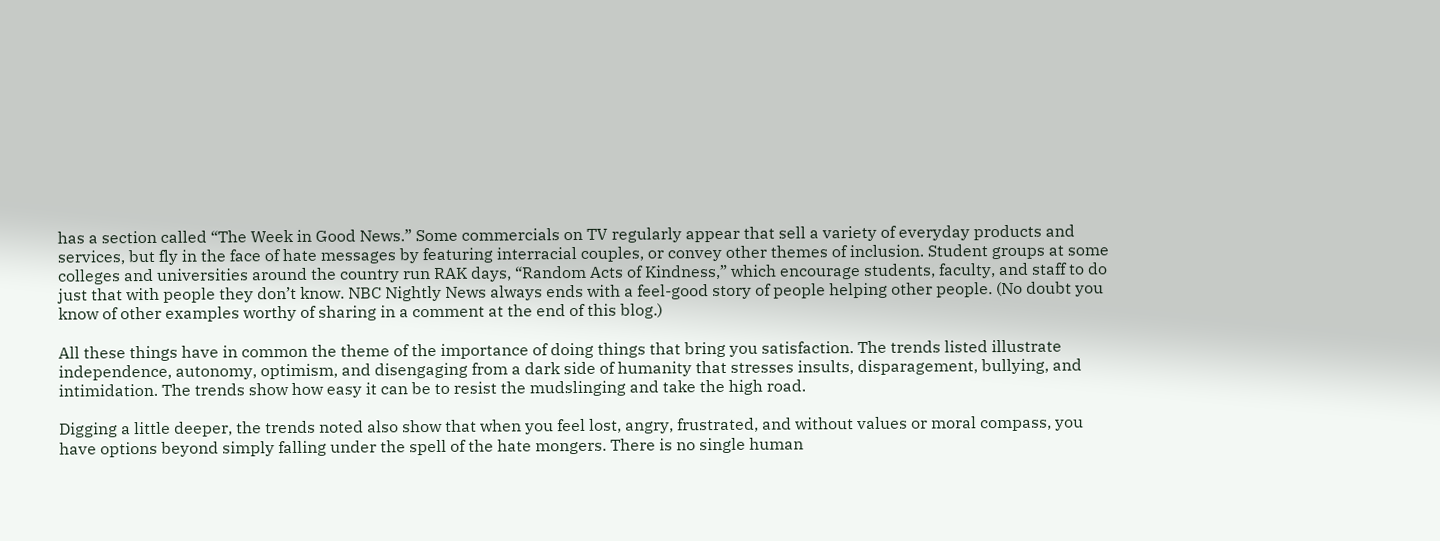has a section called “The Week in Good News.” Some commercials on TV regularly appear that sell a variety of everyday products and services, but fly in the face of hate messages by featuring interracial couples, or convey other themes of inclusion. Student groups at some colleges and universities around the country run RAK days, “Random Acts of Kindness,” which encourage students, faculty, and staff to do just that with people they don’t know. NBC Nightly News always ends with a feel-good story of people helping other people. (No doubt you know of other examples worthy of sharing in a comment at the end of this blog.)

All these things have in common the theme of the importance of doing things that bring you satisfaction. The trends listed illustrate independence, autonomy, optimism, and disengaging from a dark side of humanity that stresses insults, disparagement, bullying, and intimidation. The trends show how easy it can be to resist the mudslinging and take the high road.

Digging a little deeper, the trends noted also show that when you feel lost, angry, frustrated, and without values or moral compass, you have options beyond simply falling under the spell of the hate mongers. There is no single human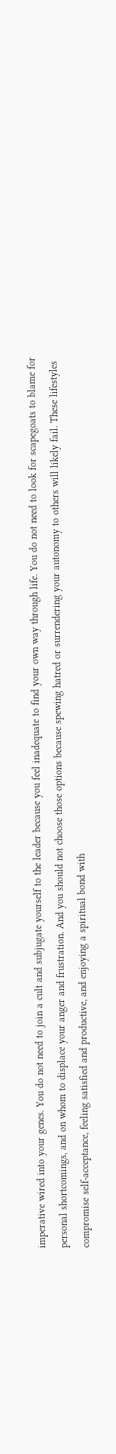imperative wired into your genes. You do not need to join a cult and subjugate yourself to the leader because you feel inadequate to find your own way through life. You do not need to look for scapegoats to blame for personal shortcomings, and on whom to displace your anger and frustration. And you should not choose those options because spewing hatred or surrendering your autonomy to others will likely fail. These lifestyles compromise self-acceptance, feeling satisfied and productive, and enjoying a spiritual bond with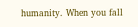humanity. When you fall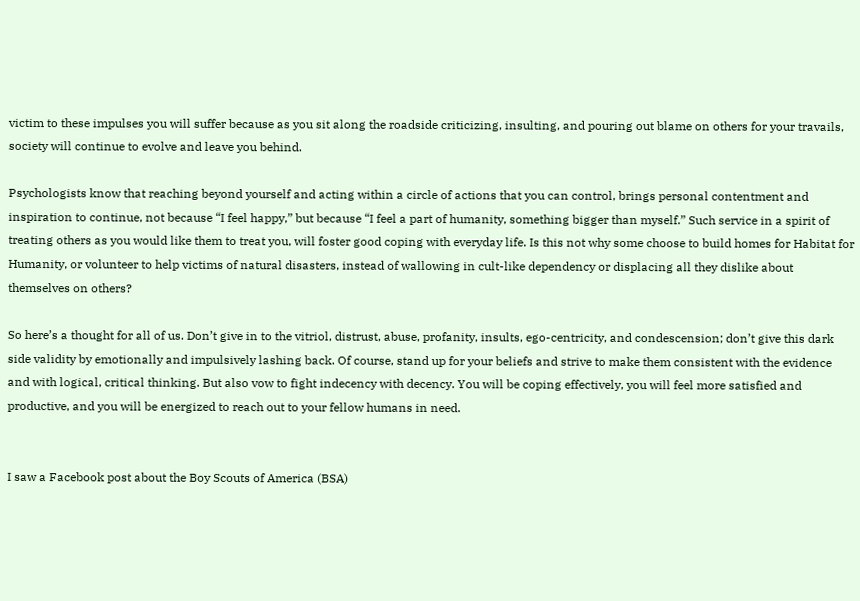victim to these impulses you will suffer because as you sit along the roadside criticizing, insulting, and pouring out blame on others for your travails, society will continue to evolve and leave you behind.

Psychologists know that reaching beyond yourself and acting within a circle of actions that you can control, brings personal contentment and inspiration to continue, not because “I feel happy,” but because “I feel a part of humanity, something bigger than myself.” Such service in a spirit of treating others as you would like them to treat you, will foster good coping with everyday life. Is this not why some choose to build homes for Habitat for Humanity, or volunteer to help victims of natural disasters, instead of wallowing in cult-like dependency or displacing all they dislike about themselves on others?

So here’s a thought for all of us. Don’t give in to the vitriol, distrust, abuse, profanity, insults, ego-centricity, and condescension; don’t give this dark side validity by emotionally and impulsively lashing back. Of course, stand up for your beliefs and strive to make them consistent with the evidence and with logical, critical thinking. But also vow to fight indecency with decency. You will be coping effectively, you will feel more satisfied and productive, and you will be energized to reach out to your fellow humans in need.


I saw a Facebook post about the Boy Scouts of America (BSA)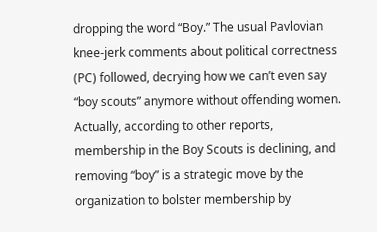dropping the word “Boy.” The usual Pavlovian knee-jerk comments about political correctness (PC) followed, decrying how we can’t even say “boy scouts” anymore without offending women. Actually, according to other reports, membership in the Boy Scouts is declining, and removing “boy” is a strategic move by the organization to bolster membership by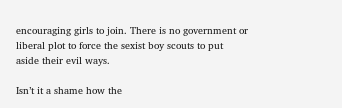encouraging girls to join. There is no government or liberal plot to force the sexist boy scouts to put aside their evil ways.

Isn’t it a shame how the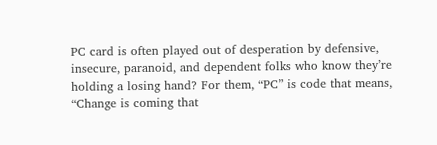PC card is often played out of desperation by defensive, insecure, paranoid, and dependent folks who know they’re holding a losing hand? For them, “PC” is code that means, “Change is coming that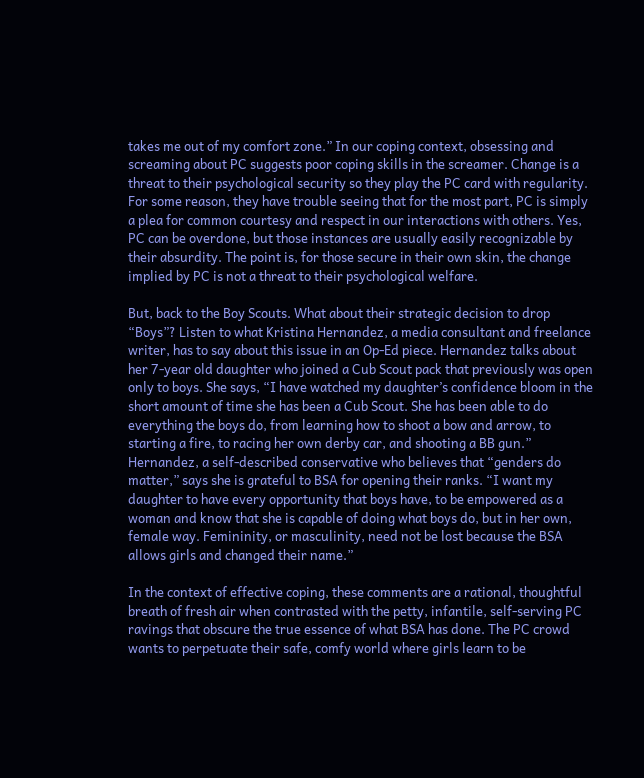takes me out of my comfort zone.” In our coping context, obsessing and screaming about PC suggests poor coping skills in the screamer. Change is a threat to their psychological security so they play the PC card with regularity. For some reason, they have trouble seeing that for the most part, PC is simply a plea for common courtesy and respect in our interactions with others. Yes, PC can be overdone, but those instances are usually easily recognizable by their absurdity. The point is, for those secure in their own skin, the change implied by PC is not a threat to their psychological welfare.

But, back to the Boy Scouts. What about their strategic decision to drop “Boys”? Listen to what Kristina Hernandez, a media consultant and freelance writer, has to say about this issue in an Op-Ed piece. Hernandez talks about her 7-year old daughter who joined a Cub Scout pack that previously was open only to boys. She says, “I have watched my daughter’s confidence bloom in the short amount of time she has been a Cub Scout. She has been able to do everything the boys do, from learning how to shoot a bow and arrow, to starting a fire, to racing her own derby car, and shooting a BB gun.” Hernandez, a self-described conservative who believes that “genders do matter,” says she is grateful to BSA for opening their ranks. “I want my daughter to have every opportunity that boys have, to be empowered as a woman and know that she is capable of doing what boys do, but in her own, female way. Femininity, or masculinity, need not be lost because the BSA allows girls and changed their name.”

In the context of effective coping, these comments are a rational, thoughtful breath of fresh air when contrasted with the petty, infantile, self-serving PC ravings that obscure the true essence of what BSA has done. The PC crowd wants to perpetuate their safe, comfy world where girls learn to be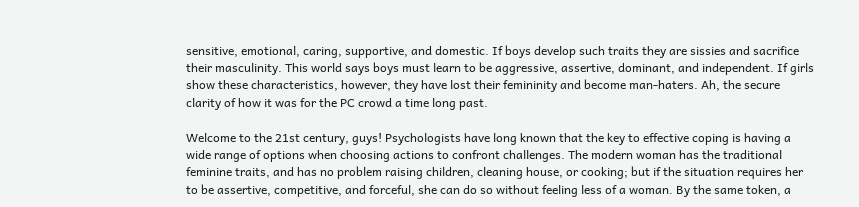sensitive, emotional, caring, supportive, and domestic. If boys develop such traits they are sissies and sacrifice their masculinity. This world says boys must learn to be aggressive, assertive, dominant, and independent. If girls show these characteristics, however, they have lost their femininity and become man-haters. Ah, the secure clarity of how it was for the PC crowd a time long past.

Welcome to the 21st century, guys! Psychologists have long known that the key to effective coping is having a wide range of options when choosing actions to confront challenges. The modern woman has the traditional feminine traits, and has no problem raising children, cleaning house, or cooking; but if the situation requires her to be assertive, competitive, and forceful, she can do so without feeling less of a woman. By the same token, a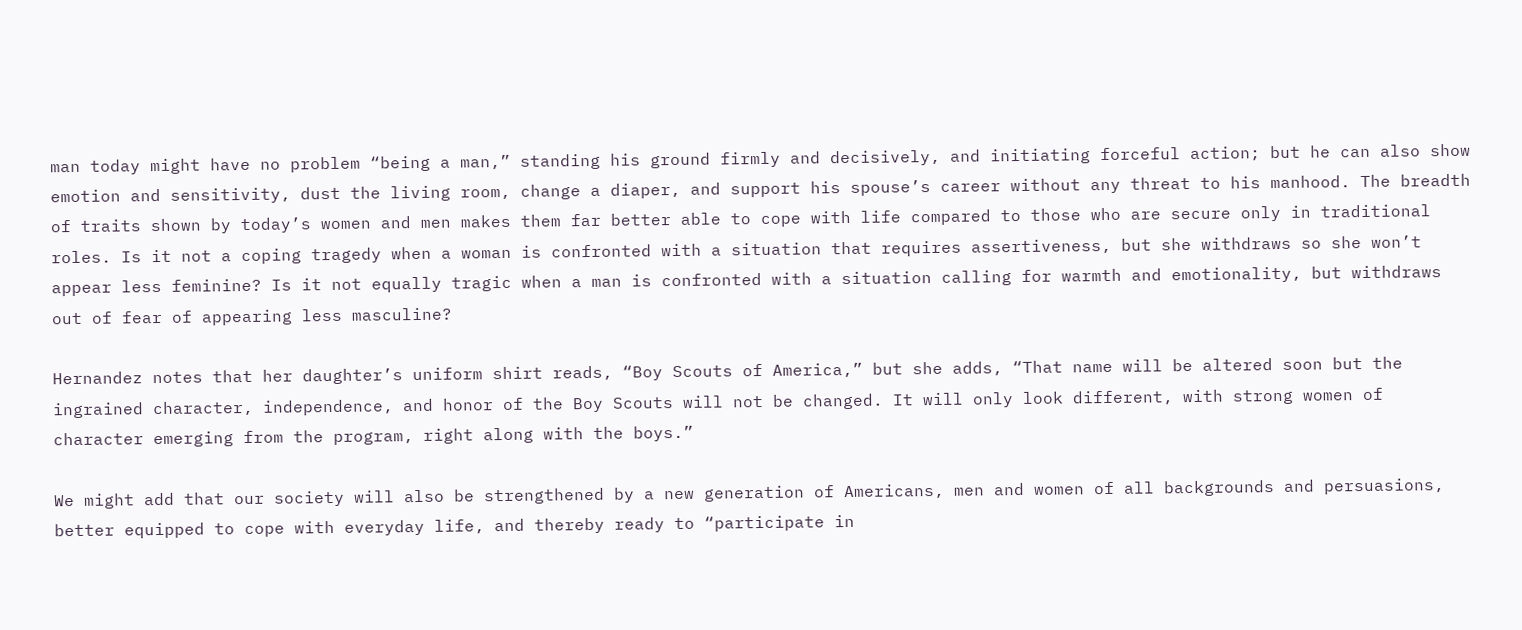man today might have no problem “being a man,” standing his ground firmly and decisively, and initiating forceful action; but he can also show emotion and sensitivity, dust the living room, change a diaper, and support his spouse’s career without any threat to his manhood. The breadth of traits shown by today’s women and men makes them far better able to cope with life compared to those who are secure only in traditional roles. Is it not a coping tragedy when a woman is confronted with a situation that requires assertiveness, but she withdraws so she won’t appear less feminine? Is it not equally tragic when a man is confronted with a situation calling for warmth and emotionality, but withdraws out of fear of appearing less masculine?

Hernandez notes that her daughter’s uniform shirt reads, “Boy Scouts of America,” but she adds, “That name will be altered soon but the ingrained character, independence, and honor of the Boy Scouts will not be changed. It will only look different, with strong women of character emerging from the program, right along with the boys.”

We might add that our society will also be strengthened by a new generation of Americans, men and women of all backgrounds and persuasions, better equipped to cope with everyday life, and thereby ready to “participate in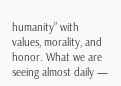humanity” with values, morality, and honor. What we are seeing almost daily —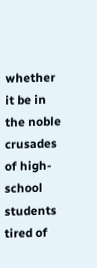whether it be in the noble crusades of high-school students tired of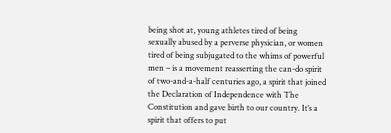being shot at, young athletes tired of being sexually abused by a perverse physician, or women tired of being subjugated to the whims of powerful men – is a movement reasserting the can-do spirit of two-and-a-half centuries ago, a spirit that joined the Declaration of Independence with The Constitution and gave birth to our country. It’s a spirit that offers to put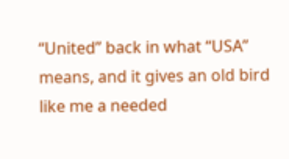“United” back in what “USA” means, and it gives an old bird like me a needed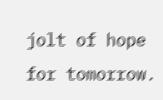jolt of hope for tomorrow.